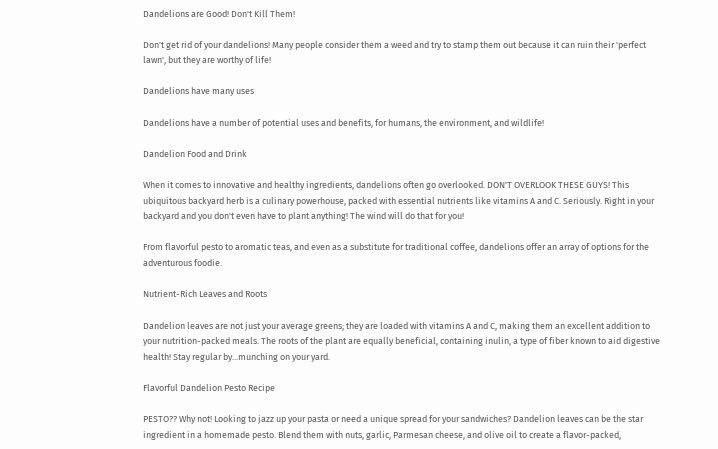Dandelions are Good! Don't Kill Them!

Don't get rid of your dandelions! Many people consider them a weed and try to stamp them out because it can ruin their 'perfect lawn', but they are worthy of life!

Dandelions have many uses

Dandelions have a number of potential uses and benefits, for humans, the environment, and wildlife!

Dandelion Food and Drink

When it comes to innovative and healthy ingredients, dandelions often go overlooked. DON'T OVERLOOK THESE GUYS! This ubiquitous backyard herb is a culinary powerhouse, packed with essential nutrients like vitamins A and C. Seriously. Right in your backyard and you don't even have to plant anything! The wind will do that for you!

From flavorful pesto to aromatic teas, and even as a substitute for traditional coffee, dandelions offer an array of options for the adventurous foodie.

Nutrient-Rich Leaves and Roots

Dandelion leaves are not just your average greens; they are loaded with vitamins A and C, making them an excellent addition to your nutrition-packed meals. The roots of the plant are equally beneficial, containing inulin, a type of fiber known to aid digestive health! Stay regular by...munching on your yard.

Flavorful Dandelion Pesto Recipe

PESTO?? Why not! Looking to jazz up your pasta or need a unique spread for your sandwiches? Dandelion leaves can be the star ingredient in a homemade pesto. Blend them with nuts, garlic, Parmesan cheese, and olive oil to create a flavor-packed,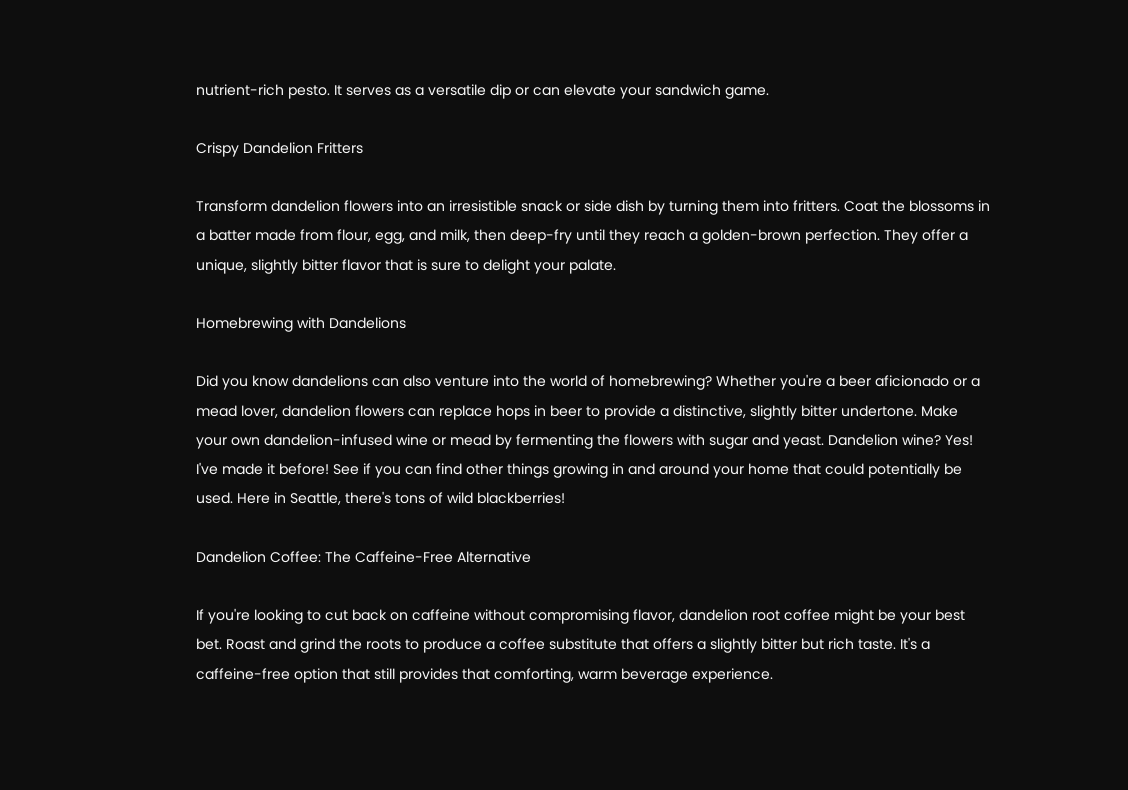nutrient-rich pesto. It serves as a versatile dip or can elevate your sandwich game.

Crispy Dandelion Fritters

Transform dandelion flowers into an irresistible snack or side dish by turning them into fritters. Coat the blossoms in a batter made from flour, egg, and milk, then deep-fry until they reach a golden-brown perfection. They offer a unique, slightly bitter flavor that is sure to delight your palate.

Homebrewing with Dandelions

Did you know dandelions can also venture into the world of homebrewing? Whether you're a beer aficionado or a mead lover, dandelion flowers can replace hops in beer to provide a distinctive, slightly bitter undertone. Make your own dandelion-infused wine or mead by fermenting the flowers with sugar and yeast. Dandelion wine? Yes! I've made it before! See if you can find other things growing in and around your home that could potentially be used. Here in Seattle, there's tons of wild blackberries!

Dandelion Coffee: The Caffeine-Free Alternative

If you're looking to cut back on caffeine without compromising flavor, dandelion root coffee might be your best bet. Roast and grind the roots to produce a coffee substitute that offers a slightly bitter but rich taste. It's a caffeine-free option that still provides that comforting, warm beverage experience.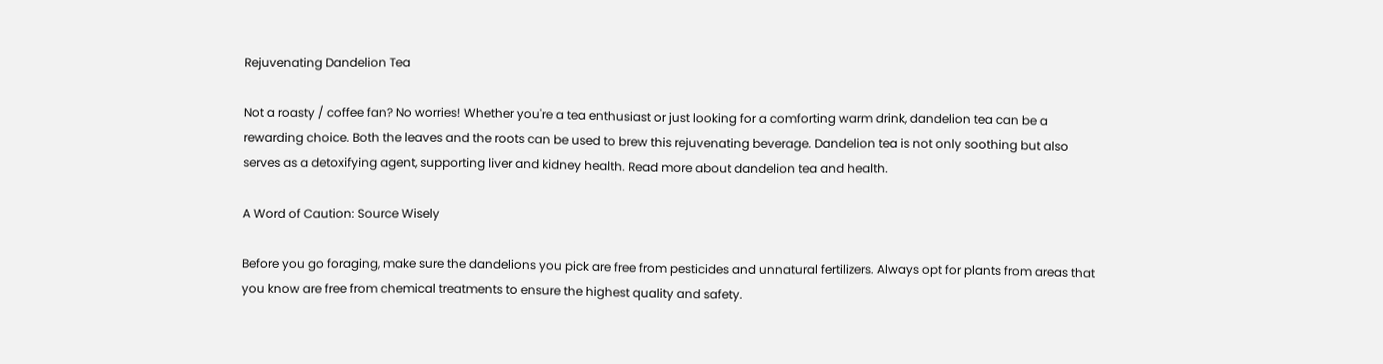Rejuvenating Dandelion Tea

Not a roasty / coffee fan? No worries! Whether you're a tea enthusiast or just looking for a comforting warm drink, dandelion tea can be a rewarding choice. Both the leaves and the roots can be used to brew this rejuvenating beverage. Dandelion tea is not only soothing but also serves as a detoxifying agent, supporting liver and kidney health. Read more about dandelion tea and health.

A Word of Caution: Source Wisely

Before you go foraging, make sure the dandelions you pick are free from pesticides and unnatural fertilizers. Always opt for plants from areas that you know are free from chemical treatments to ensure the highest quality and safety.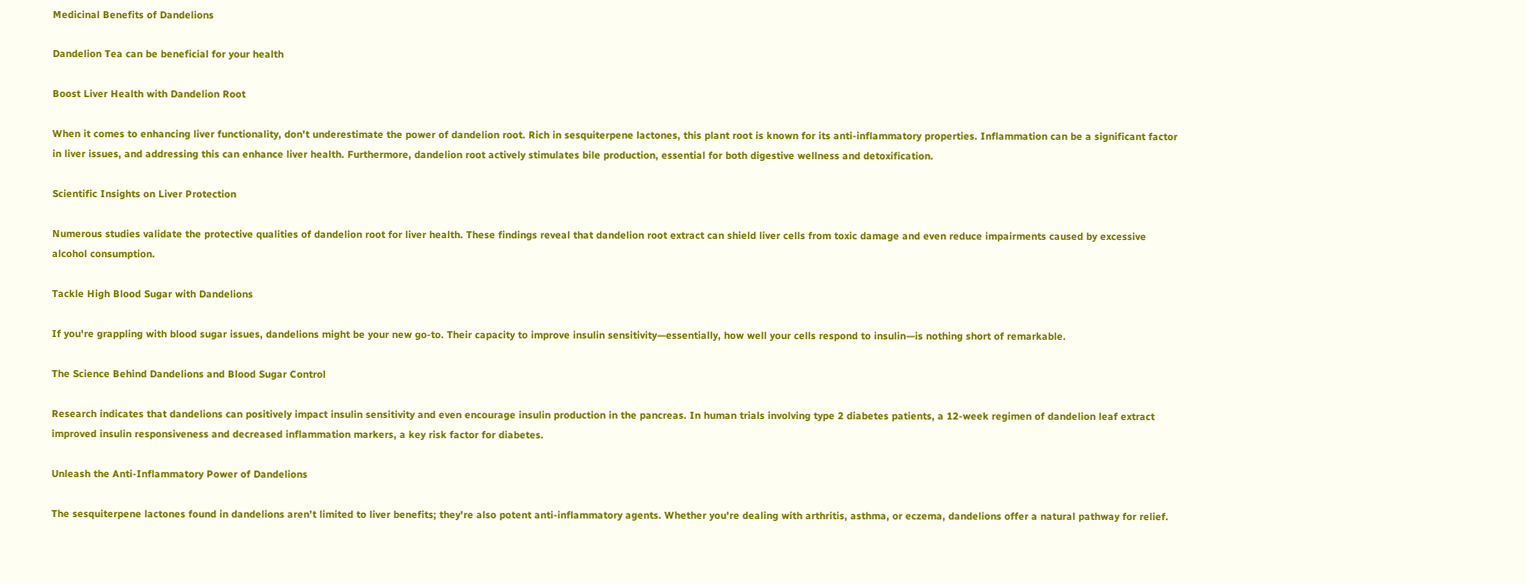Medicinal Benefits of Dandelions

Dandelion Tea can be beneficial for your health

Boost Liver Health with Dandelion Root

When it comes to enhancing liver functionality, don't underestimate the power of dandelion root. Rich in sesquiterpene lactones, this plant root is known for its anti-inflammatory properties. Inflammation can be a significant factor in liver issues, and addressing this can enhance liver health. Furthermore, dandelion root actively stimulates bile production, essential for both digestive wellness and detoxification.

Scientific Insights on Liver Protection

Numerous studies validate the protective qualities of dandelion root for liver health. These findings reveal that dandelion root extract can shield liver cells from toxic damage and even reduce impairments caused by excessive alcohol consumption.

Tackle High Blood Sugar with Dandelions

If you're grappling with blood sugar issues, dandelions might be your new go-to. Their capacity to improve insulin sensitivity—essentially, how well your cells respond to insulin—is nothing short of remarkable.

The Science Behind Dandelions and Blood Sugar Control

Research indicates that dandelions can positively impact insulin sensitivity and even encourage insulin production in the pancreas. In human trials involving type 2 diabetes patients, a 12-week regimen of dandelion leaf extract improved insulin responsiveness and decreased inflammation markers, a key risk factor for diabetes.

Unleash the Anti-Inflammatory Power of Dandelions

The sesquiterpene lactones found in dandelions aren't limited to liver benefits; they're also potent anti-inflammatory agents. Whether you're dealing with arthritis, asthma, or eczema, dandelions offer a natural pathway for relief.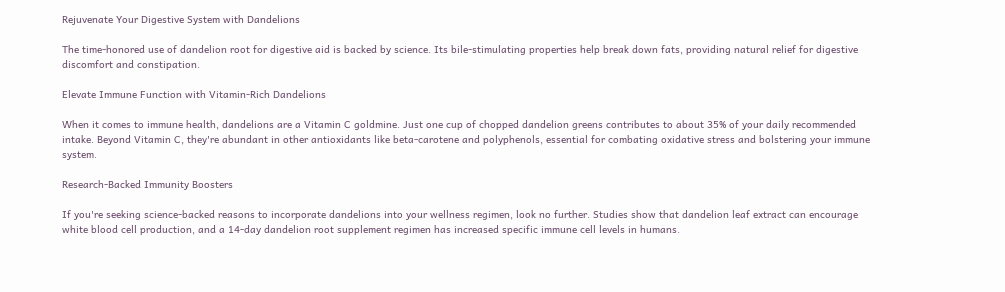Rejuvenate Your Digestive System with Dandelions

The time-honored use of dandelion root for digestive aid is backed by science. Its bile-stimulating properties help break down fats, providing natural relief for digestive discomfort and constipation.

Elevate Immune Function with Vitamin-Rich Dandelions

When it comes to immune health, dandelions are a Vitamin C goldmine. Just one cup of chopped dandelion greens contributes to about 35% of your daily recommended intake. Beyond Vitamin C, they're abundant in other antioxidants like beta-carotene and polyphenols, essential for combating oxidative stress and bolstering your immune system.

Research-Backed Immunity Boosters

If you're seeking science-backed reasons to incorporate dandelions into your wellness regimen, look no further. Studies show that dandelion leaf extract can encourage white blood cell production, and a 14-day dandelion root supplement regimen has increased specific immune cell levels in humans.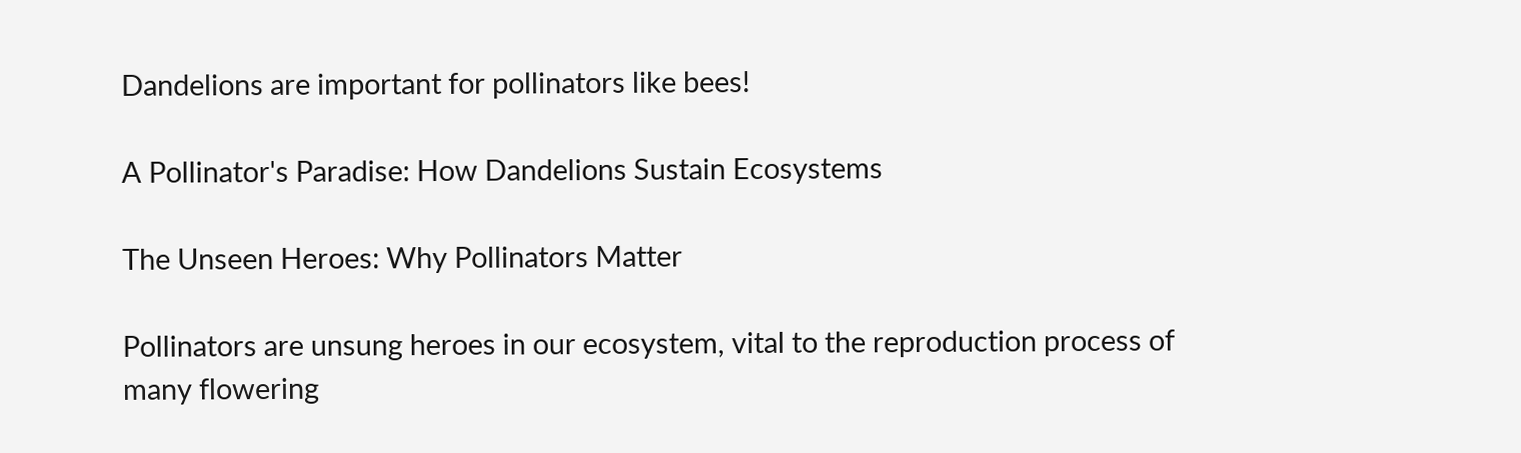Dandelions are important for pollinators like bees!

A Pollinator's Paradise: How Dandelions Sustain Ecosystems

The Unseen Heroes: Why Pollinators Matter

Pollinators are unsung heroes in our ecosystem, vital to the reproduction process of many flowering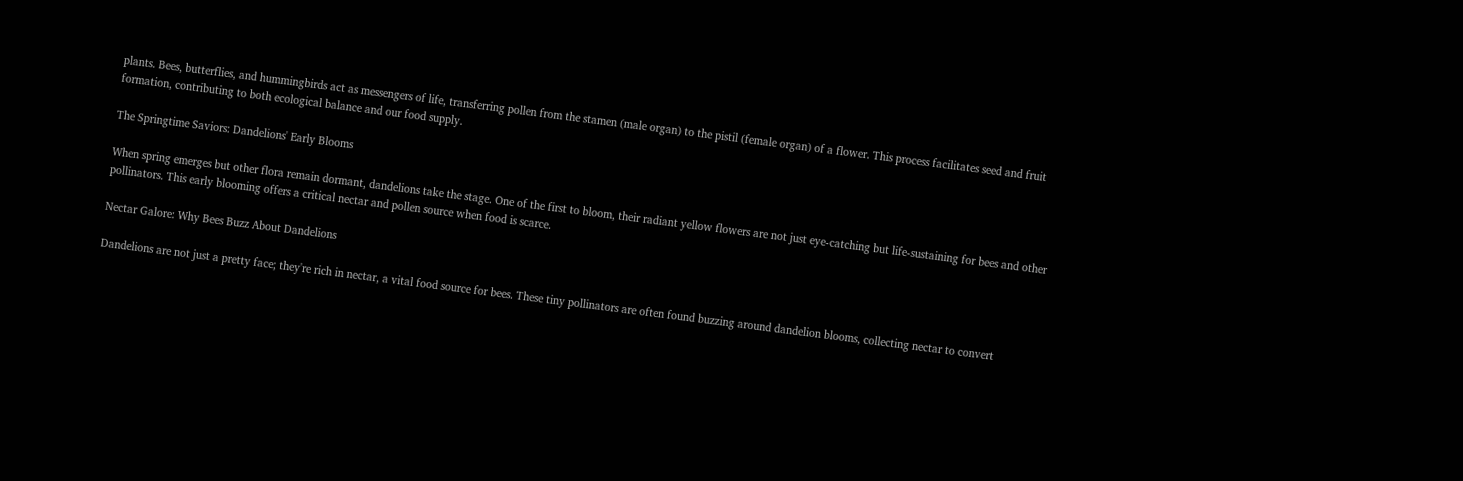plants. Bees, butterflies, and hummingbirds act as messengers of life, transferring pollen from the stamen (male organ) to the pistil (female organ) of a flower. This process facilitates seed and fruit formation, contributing to both ecological balance and our food supply.

The Springtime Saviors: Dandelions' Early Blooms

When spring emerges but other flora remain dormant, dandelions take the stage. One of the first to bloom, their radiant yellow flowers are not just eye-catching but life-sustaining for bees and other pollinators. This early blooming offers a critical nectar and pollen source when food is scarce.

Nectar Galore: Why Bees Buzz About Dandelions

Dandelions are not just a pretty face; they're rich in nectar, a vital food source for bees. These tiny pollinators are often found buzzing around dandelion blooms, collecting nectar to convert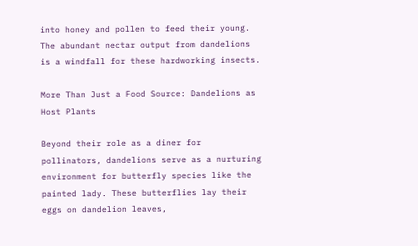into honey and pollen to feed their young. The abundant nectar output from dandelions is a windfall for these hardworking insects.

More Than Just a Food Source: Dandelions as Host Plants

Beyond their role as a diner for pollinators, dandelions serve as a nurturing environment for butterfly species like the painted lady. These butterflies lay their eggs on dandelion leaves,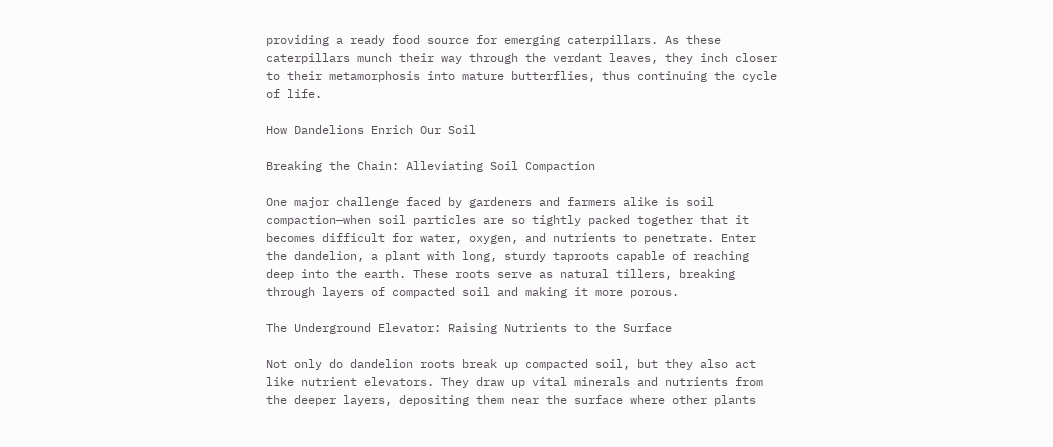providing a ready food source for emerging caterpillars. As these caterpillars munch their way through the verdant leaves, they inch closer to their metamorphosis into mature butterflies, thus continuing the cycle of life.

How Dandelions Enrich Our Soil

Breaking the Chain: Alleviating Soil Compaction

One major challenge faced by gardeners and farmers alike is soil compaction—when soil particles are so tightly packed together that it becomes difficult for water, oxygen, and nutrients to penetrate. Enter the dandelion, a plant with long, sturdy taproots capable of reaching deep into the earth. These roots serve as natural tillers, breaking through layers of compacted soil and making it more porous.

The Underground Elevator: Raising Nutrients to the Surface

Not only do dandelion roots break up compacted soil, but they also act like nutrient elevators. They draw up vital minerals and nutrients from the deeper layers, depositing them near the surface where other plants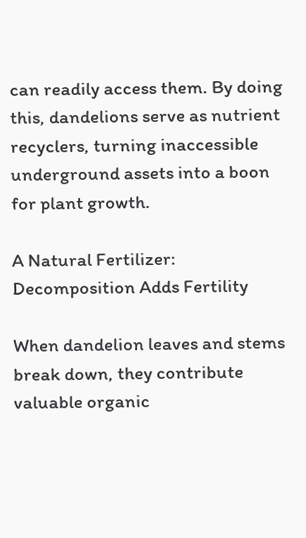can readily access them. By doing this, dandelions serve as nutrient recyclers, turning inaccessible underground assets into a boon for plant growth.

A Natural Fertilizer: Decomposition Adds Fertility

When dandelion leaves and stems break down, they contribute valuable organic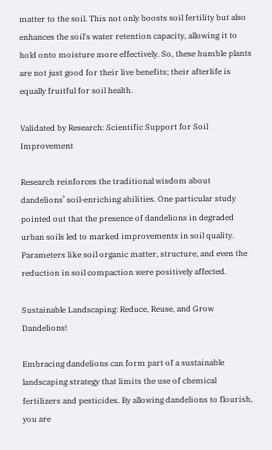matter to the soil. This not only boosts soil fertility but also enhances the soil's water retention capacity, allowing it to hold onto moisture more effectively. So, these humble plants are not just good for their live benefits; their afterlife is equally fruitful for soil health.

Validated by Research: Scientific Support for Soil Improvement

Research reinforces the traditional wisdom about dandelions’ soil-enriching abilities. One particular study pointed out that the presence of dandelions in degraded urban soils led to marked improvements in soil quality. Parameters like soil organic matter, structure, and even the reduction in soil compaction were positively affected.

Sustainable Landscaping: Reduce, Reuse, and Grow Dandelions!

Embracing dandelions can form part of a sustainable landscaping strategy that limits the use of chemical fertilizers and pesticides. By allowing dandelions to flourish, you are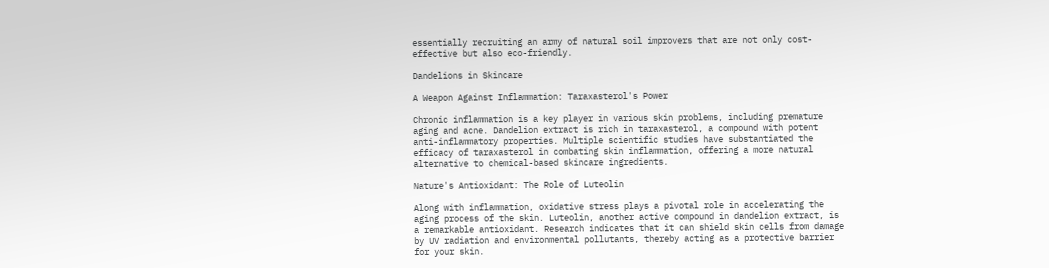essentially recruiting an army of natural soil improvers that are not only cost-effective but also eco-friendly.

Dandelions in Skincare

A Weapon Against Inflammation: Taraxasterol's Power

Chronic inflammation is a key player in various skin problems, including premature aging and acne. Dandelion extract is rich in taraxasterol, a compound with potent anti-inflammatory properties. Multiple scientific studies have substantiated the efficacy of taraxasterol in combating skin inflammation, offering a more natural alternative to chemical-based skincare ingredients.

Nature's Antioxidant: The Role of Luteolin

Along with inflammation, oxidative stress plays a pivotal role in accelerating the aging process of the skin. Luteolin, another active compound in dandelion extract, is a remarkable antioxidant. Research indicates that it can shield skin cells from damage by UV radiation and environmental pollutants, thereby acting as a protective barrier for your skin.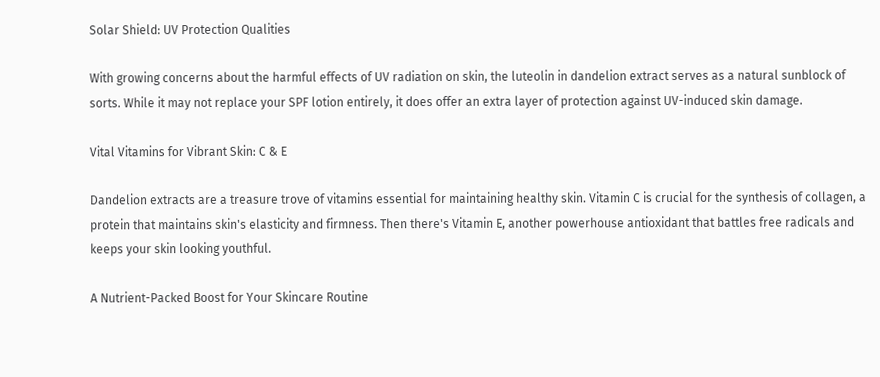Solar Shield: UV Protection Qualities

With growing concerns about the harmful effects of UV radiation on skin, the luteolin in dandelion extract serves as a natural sunblock of sorts. While it may not replace your SPF lotion entirely, it does offer an extra layer of protection against UV-induced skin damage.

Vital Vitamins for Vibrant Skin: C & E

Dandelion extracts are a treasure trove of vitamins essential for maintaining healthy skin. Vitamin C is crucial for the synthesis of collagen, a protein that maintains skin's elasticity and firmness. Then there's Vitamin E, another powerhouse antioxidant that battles free radicals and keeps your skin looking youthful.

A Nutrient-Packed Boost for Your Skincare Routine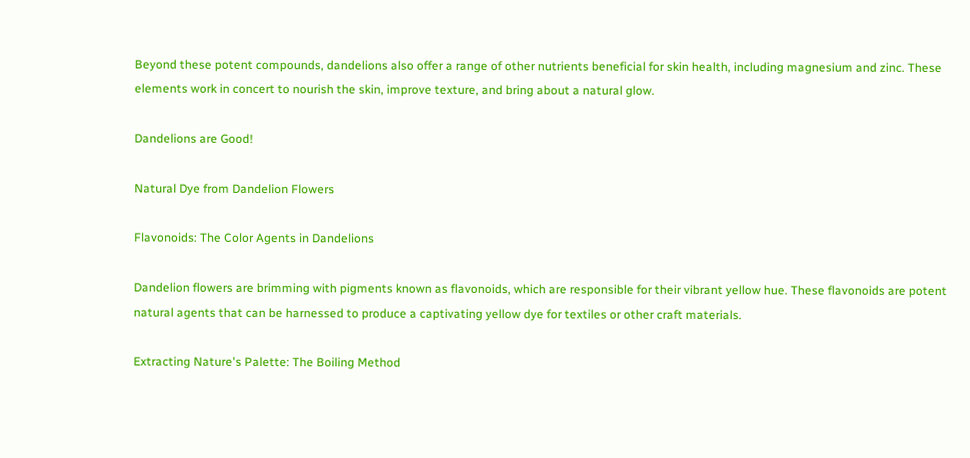Beyond these potent compounds, dandelions also offer a range of other nutrients beneficial for skin health, including magnesium and zinc. These elements work in concert to nourish the skin, improve texture, and bring about a natural glow.

Dandelions are Good!

Natural Dye from Dandelion Flowers

Flavonoids: The Color Agents in Dandelions

Dandelion flowers are brimming with pigments known as flavonoids, which are responsible for their vibrant yellow hue. These flavonoids are potent natural agents that can be harnessed to produce a captivating yellow dye for textiles or other craft materials.

Extracting Nature's Palette: The Boiling Method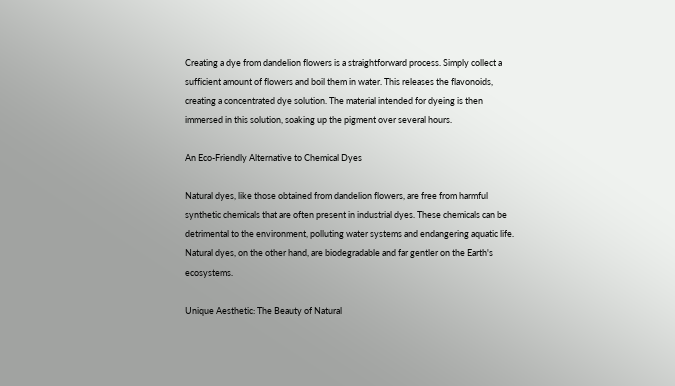Creating a dye from dandelion flowers is a straightforward process. Simply collect a sufficient amount of flowers and boil them in water. This releases the flavonoids, creating a concentrated dye solution. The material intended for dyeing is then immersed in this solution, soaking up the pigment over several hours.

An Eco-Friendly Alternative to Chemical Dyes

Natural dyes, like those obtained from dandelion flowers, are free from harmful synthetic chemicals that are often present in industrial dyes. These chemicals can be detrimental to the environment, polluting water systems and endangering aquatic life. Natural dyes, on the other hand, are biodegradable and far gentler on the Earth's ecosystems.

Unique Aesthetic: The Beauty of Natural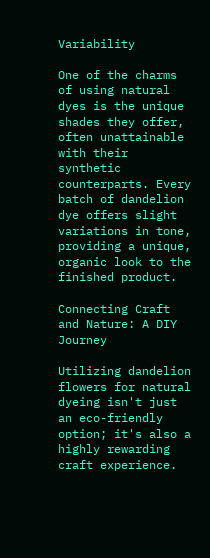Variability

One of the charms of using natural dyes is the unique shades they offer, often unattainable with their synthetic counterparts. Every batch of dandelion dye offers slight variations in tone, providing a unique, organic look to the finished product.

Connecting Craft and Nature: A DIY Journey

Utilizing dandelion flowers for natural dyeing isn't just an eco-friendly option; it's also a highly rewarding craft experience.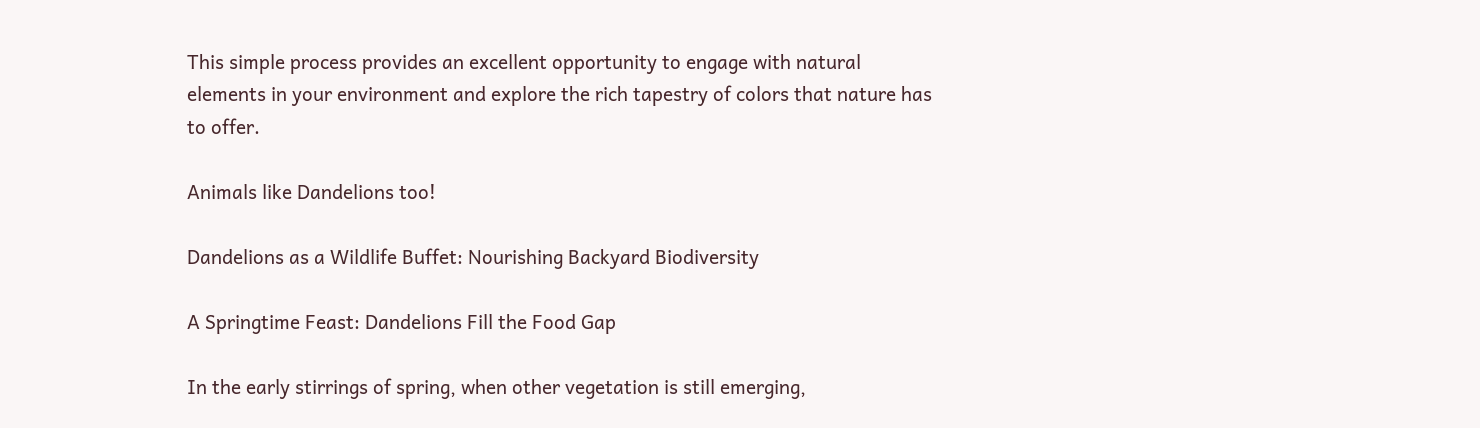This simple process provides an excellent opportunity to engage with natural elements in your environment and explore the rich tapestry of colors that nature has to offer.

Animals like Dandelions too!

Dandelions as a Wildlife Buffet: Nourishing Backyard Biodiversity

A Springtime Feast: Dandelions Fill the Food Gap

In the early stirrings of spring, when other vegetation is still emerging,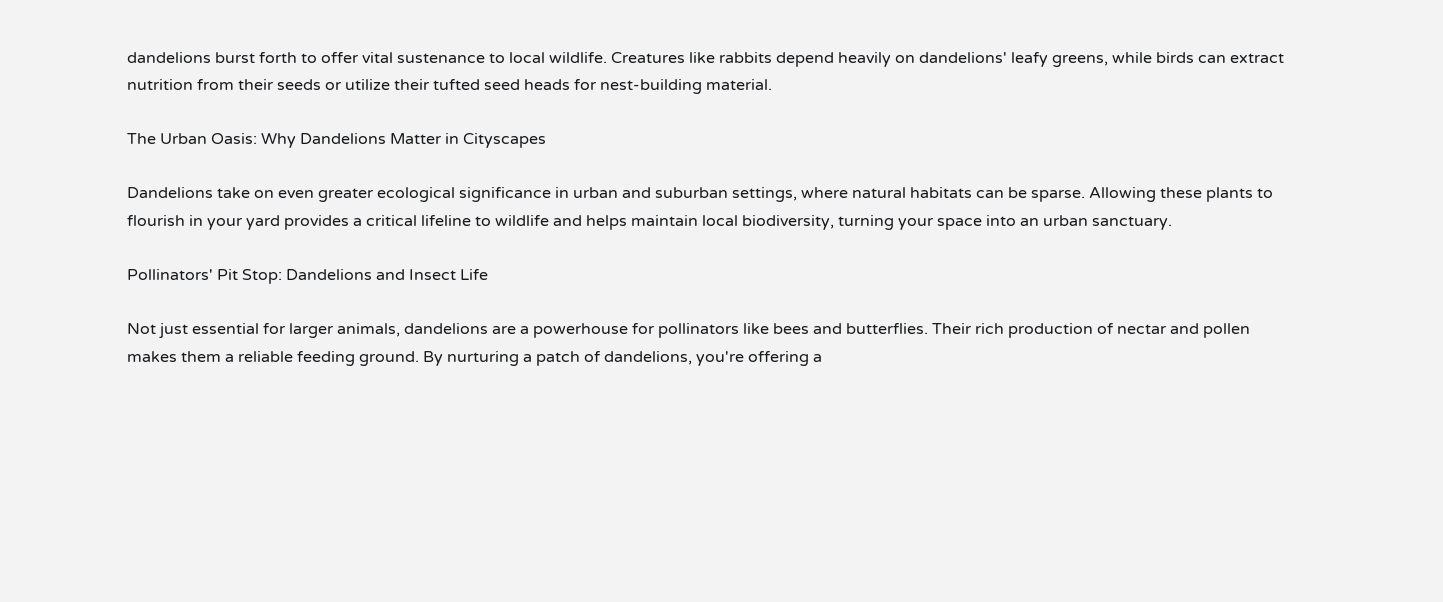dandelions burst forth to offer vital sustenance to local wildlife. Creatures like rabbits depend heavily on dandelions' leafy greens, while birds can extract nutrition from their seeds or utilize their tufted seed heads for nest-building material.

The Urban Oasis: Why Dandelions Matter in Cityscapes

Dandelions take on even greater ecological significance in urban and suburban settings, where natural habitats can be sparse. Allowing these plants to flourish in your yard provides a critical lifeline to wildlife and helps maintain local biodiversity, turning your space into an urban sanctuary.

Pollinators' Pit Stop: Dandelions and Insect Life

Not just essential for larger animals, dandelions are a powerhouse for pollinators like bees and butterflies. Their rich production of nectar and pollen makes them a reliable feeding ground. By nurturing a patch of dandelions, you're offering a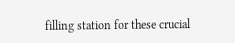filling station for these crucial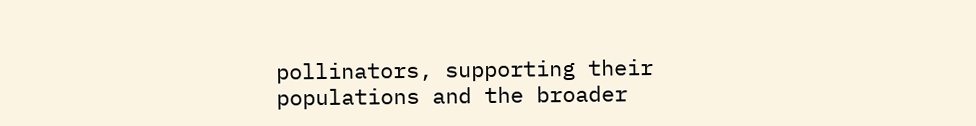pollinators, supporting their populations and the broader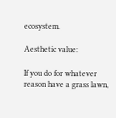ecosystem.

Aesthetic value:

If you do for whatever reason have a grass lawn,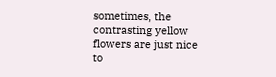sometimes, the contrasting yellow flowers are just nice to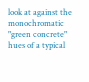look at against the monochromatic "green concrete" hues of a typical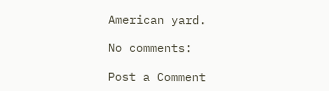American yard.

No comments:

Post a Comment